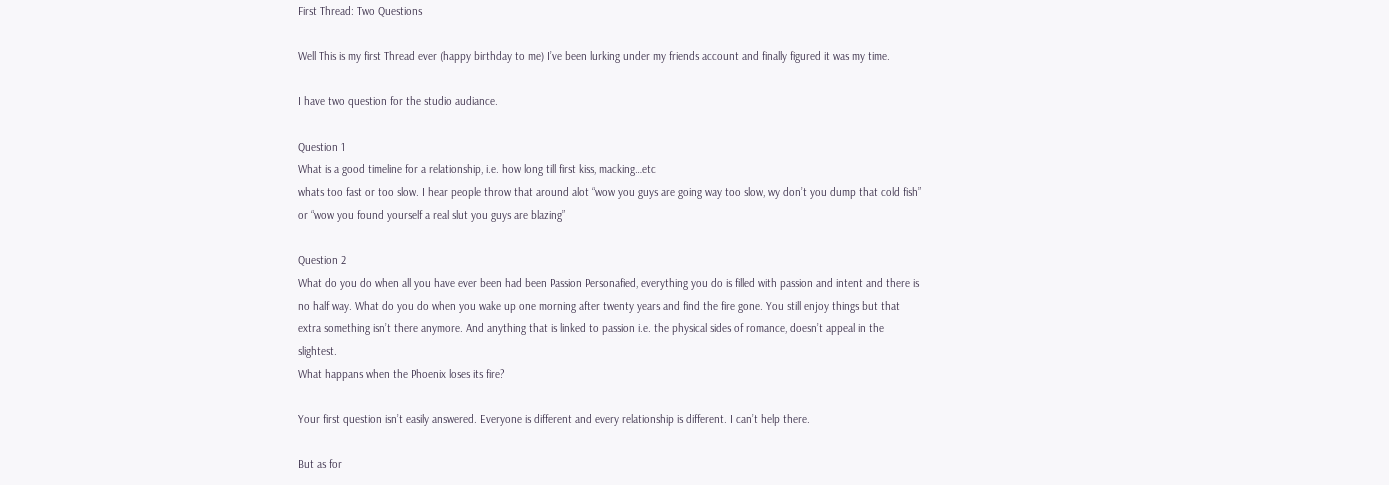First Thread: Two Questions

Well This is my first Thread ever (happy birthday to me) I’ve been lurking under my friends account and finally figured it was my time.

I have two question for the studio audiance.

Question 1
What is a good timeline for a relationship, i.e. how long till first kiss, macking…etc
whats too fast or too slow. I hear people throw that around alot “wow you guys are going way too slow, wy don’t you dump that cold fish” or “wow you found yourself a real slut you guys are blazing”

Question 2
What do you do when all you have ever been had been Passion Personafied, everything you do is filled with passion and intent and there is no half way. What do you do when you wake up one morning after twenty years and find the fire gone. You still enjoy things but that extra something isn’t there anymore. And anything that is linked to passion i.e. the physical sides of romance, doesn’t appeal in the slightest.
What happans when the Phoenix loses its fire?

Your first question isn’t easily answered. Everyone is different and every relationship is different. I can’t help there.

But as for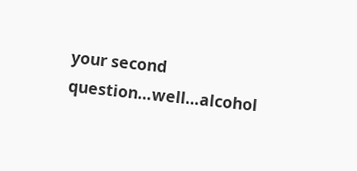your second question…well…alcohol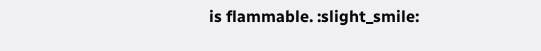is flammable. :slight_smile: